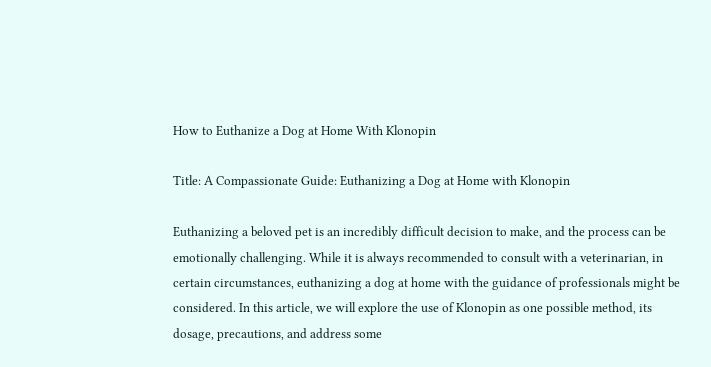How to Euthanize a Dog at Home With Klonopin

Title: A Compassionate Guide: Euthanizing a Dog at Home with Klonopin

Euthanizing a beloved pet is an incredibly difficult decision to make, and the process can be emotionally challenging. While it is always recommended to consult with a veterinarian, in certain circumstances, euthanizing a dog at home with the guidance of professionals might be considered. In this article, we will explore the use of Klonopin as one possible method, its dosage, precautions, and address some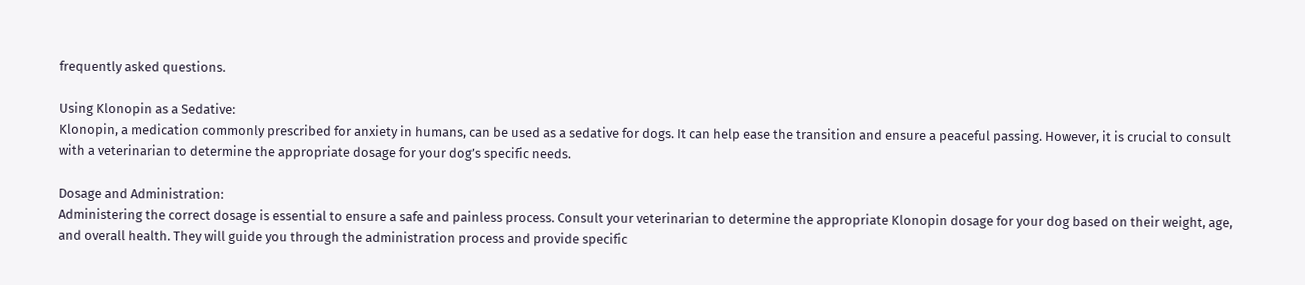frequently asked questions.

Using Klonopin as a Sedative:
Klonopin, a medication commonly prescribed for anxiety in humans, can be used as a sedative for dogs. It can help ease the transition and ensure a peaceful passing. However, it is crucial to consult with a veterinarian to determine the appropriate dosage for your dog’s specific needs.

Dosage and Administration:
Administering the correct dosage is essential to ensure a safe and painless process. Consult your veterinarian to determine the appropriate Klonopin dosage for your dog based on their weight, age, and overall health. They will guide you through the administration process and provide specific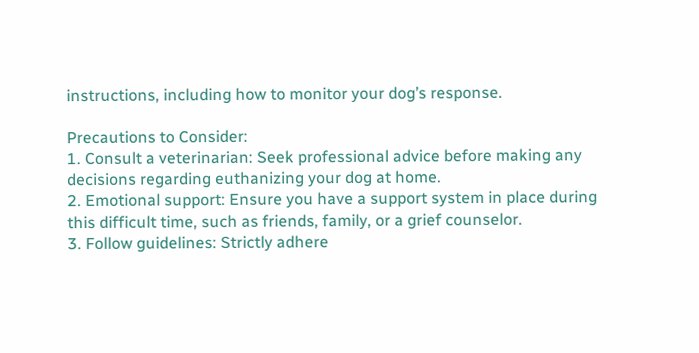instructions, including how to monitor your dog’s response.

Precautions to Consider:
1. Consult a veterinarian: Seek professional advice before making any decisions regarding euthanizing your dog at home.
2. Emotional support: Ensure you have a support system in place during this difficult time, such as friends, family, or a grief counselor.
3. Follow guidelines: Strictly adhere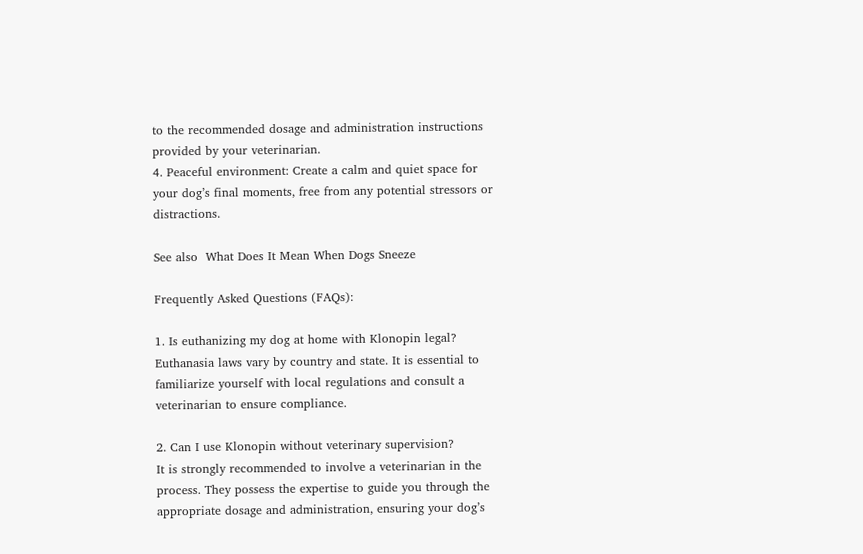to the recommended dosage and administration instructions provided by your veterinarian.
4. Peaceful environment: Create a calm and quiet space for your dog’s final moments, free from any potential stressors or distractions.

See also  What Does It Mean When Dogs Sneeze

Frequently Asked Questions (FAQs):

1. Is euthanizing my dog at home with Klonopin legal?
Euthanasia laws vary by country and state. It is essential to familiarize yourself with local regulations and consult a veterinarian to ensure compliance.

2. Can I use Klonopin without veterinary supervision?
It is strongly recommended to involve a veterinarian in the process. They possess the expertise to guide you through the appropriate dosage and administration, ensuring your dog’s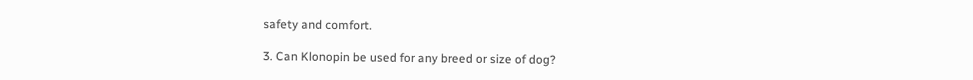safety and comfort.

3. Can Klonopin be used for any breed or size of dog?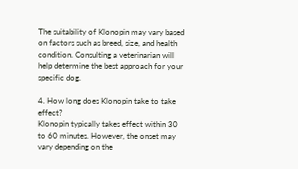The suitability of Klonopin may vary based on factors such as breed, size, and health condition. Consulting a veterinarian will help determine the best approach for your specific dog.

4. How long does Klonopin take to take effect?
Klonopin typically takes effect within 30 to 60 minutes. However, the onset may vary depending on the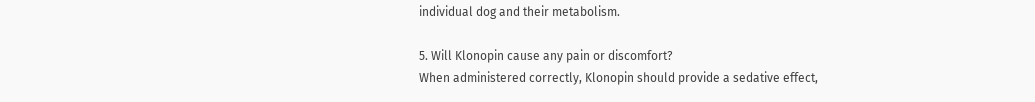individual dog and their metabolism.

5. Will Klonopin cause any pain or discomfort?
When administered correctly, Klonopin should provide a sedative effect,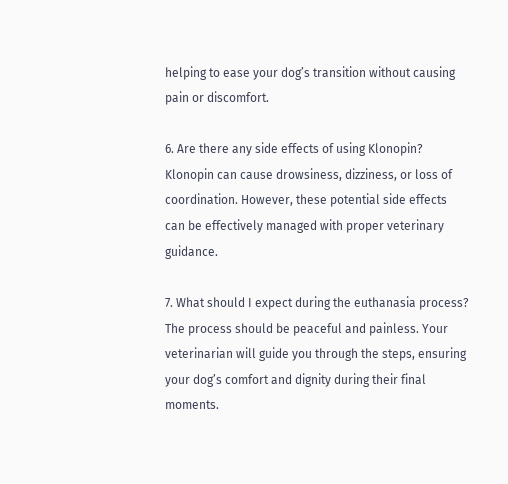helping to ease your dog’s transition without causing pain or discomfort.

6. Are there any side effects of using Klonopin?
Klonopin can cause drowsiness, dizziness, or loss of coordination. However, these potential side effects can be effectively managed with proper veterinary guidance.

7. What should I expect during the euthanasia process?
The process should be peaceful and painless. Your veterinarian will guide you through the steps, ensuring your dog’s comfort and dignity during their final moments.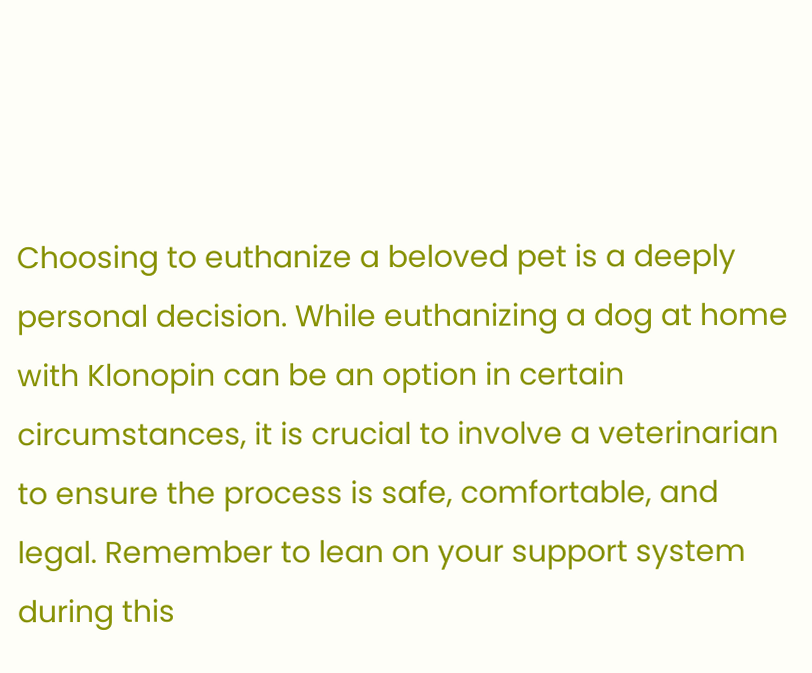Choosing to euthanize a beloved pet is a deeply personal decision. While euthanizing a dog at home with Klonopin can be an option in certain circumstances, it is crucial to involve a veterinarian to ensure the process is safe, comfortable, and legal. Remember to lean on your support system during this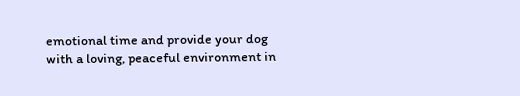emotional time and provide your dog with a loving, peaceful environment in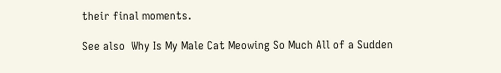their final moments.

See also  Why Is My Male Cat Meowing So Much All of a Sudden